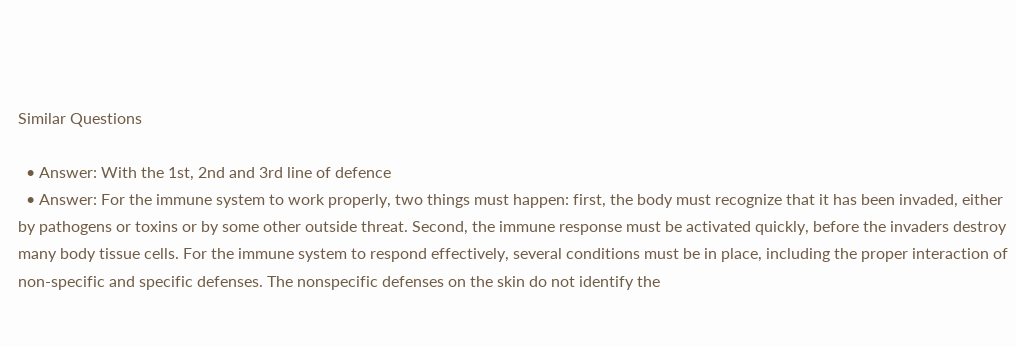Similar Questions

  • Answer: With the 1st, 2nd and 3rd line of defence
  • Answer: For the immune system to work properly, two things must happen: first, the body must recognize that it has been invaded, either by pathogens or toxins or by some other outside threat. Second, the immune response must be activated quickly, before the invaders destroy many body tissue cells. For the immune system to respond effectively, several conditions must be in place, including the proper interaction of non-specific and specific defenses. The nonspecific defenses on the skin do not identify the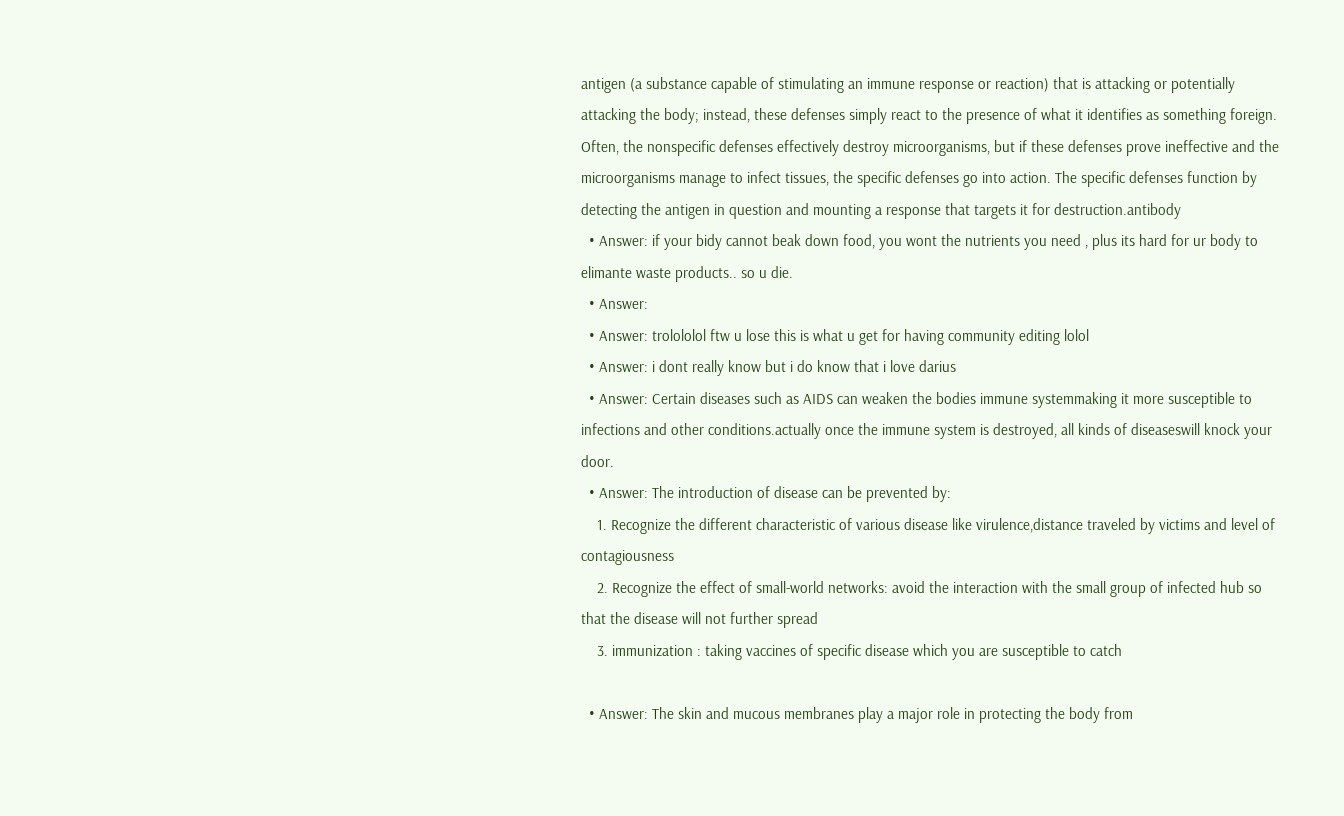antigen (a substance capable of stimulating an immune response or reaction) that is attacking or potentially attacking the body; instead, these defenses simply react to the presence of what it identifies as something foreign. Often, the nonspecific defenses effectively destroy microorganisms, but if these defenses prove ineffective and the microorganisms manage to infect tissues, the specific defenses go into action. The specific defenses function by detecting the antigen in question and mounting a response that targets it for destruction.antibody
  • Answer: if your bidy cannot beak down food, you wont the nutrients you need , plus its hard for ur body to elimante waste products.. so u die.
  • Answer:
  • Answer: trolololol ftw u lose this is what u get for having community editing lolol
  • Answer: i dont really know but i do know that i love darius
  • Answer: Certain diseases such as AIDS can weaken the bodies immune systemmaking it more susceptible to infections and other conditions.actually once the immune system is destroyed, all kinds of diseaseswill knock your door.
  • Answer: The introduction of disease can be prevented by:
    1. Recognize the different characteristic of various disease like virulence,distance traveled by victims and level of contagiousness
    2. Recognize the effect of small-world networks: avoid the interaction with the small group of infected hub so that the disease will not further spread
    3. immunization : taking vaccines of specific disease which you are susceptible to catch

  • Answer: The skin and mucous membranes play a major role in protecting the body from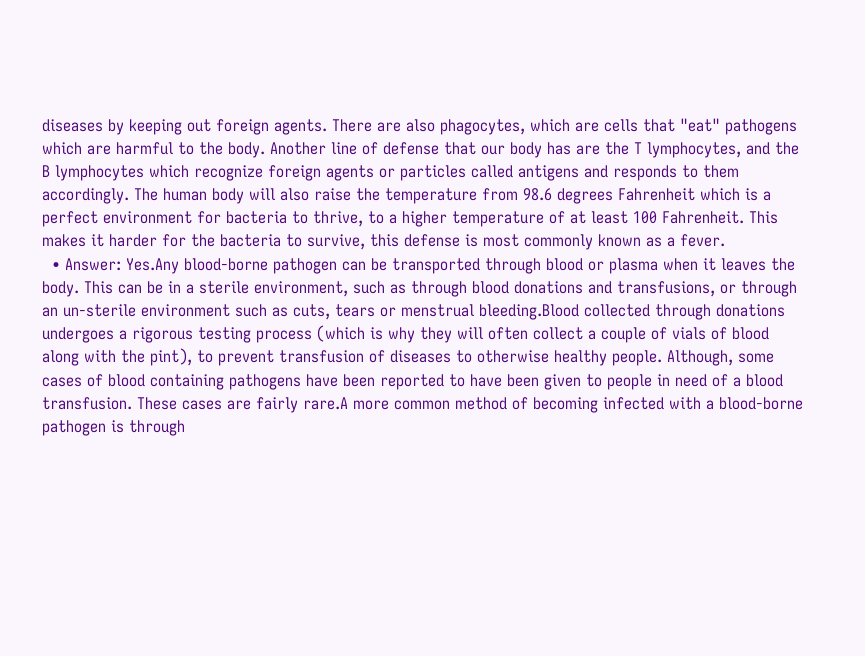diseases by keeping out foreign agents. There are also phagocytes, which are cells that "eat" pathogens which are harmful to the body. Another line of defense that our body has are the T lymphocytes, and the B lymphocytes which recognize foreign agents or particles called antigens and responds to them accordingly. The human body will also raise the temperature from 98.6 degrees Fahrenheit which is a perfect environment for bacteria to thrive, to a higher temperature of at least 100 Fahrenheit. This makes it harder for the bacteria to survive, this defense is most commonly known as a fever.
  • Answer: Yes.Any blood-borne pathogen can be transported through blood or plasma when it leaves the body. This can be in a sterile environment, such as through blood donations and transfusions, or through an un-sterile environment such as cuts, tears or menstrual bleeding.Blood collected through donations undergoes a rigorous testing process (which is why they will often collect a couple of vials of blood along with the pint), to prevent transfusion of diseases to otherwise healthy people. Although, some cases of blood containing pathogens have been reported to have been given to people in need of a blood transfusion. These cases are fairly rare.A more common method of becoming infected with a blood-borne pathogen is through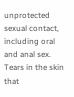unprotected sexual contact, including oral and anal sex. Tears in the skin that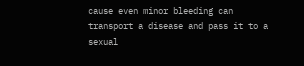cause even minor bleeding can transport a disease and pass it to a sexual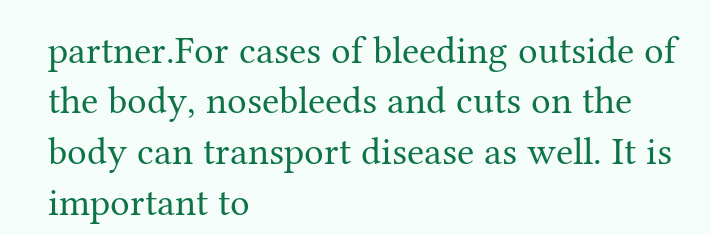partner.For cases of bleeding outside of the body, nosebleeds and cuts on the body can transport disease as well. It is important to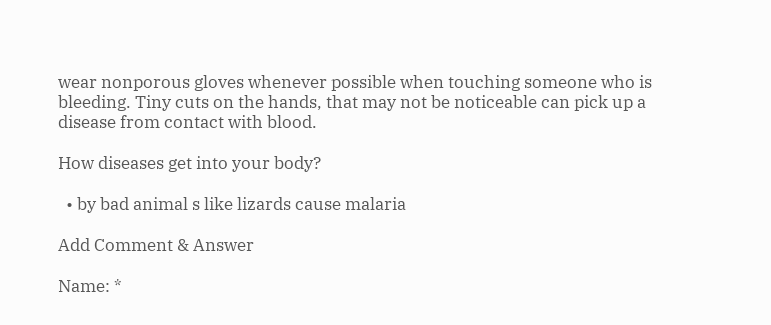wear nonporous gloves whenever possible when touching someone who is bleeding. Tiny cuts on the hands, that may not be noticeable can pick up a disease from contact with blood.

How diseases get into your body?

  • by bad animal s like lizards cause malaria

Add Comment & Answer

Name: *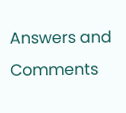Answers and Comments